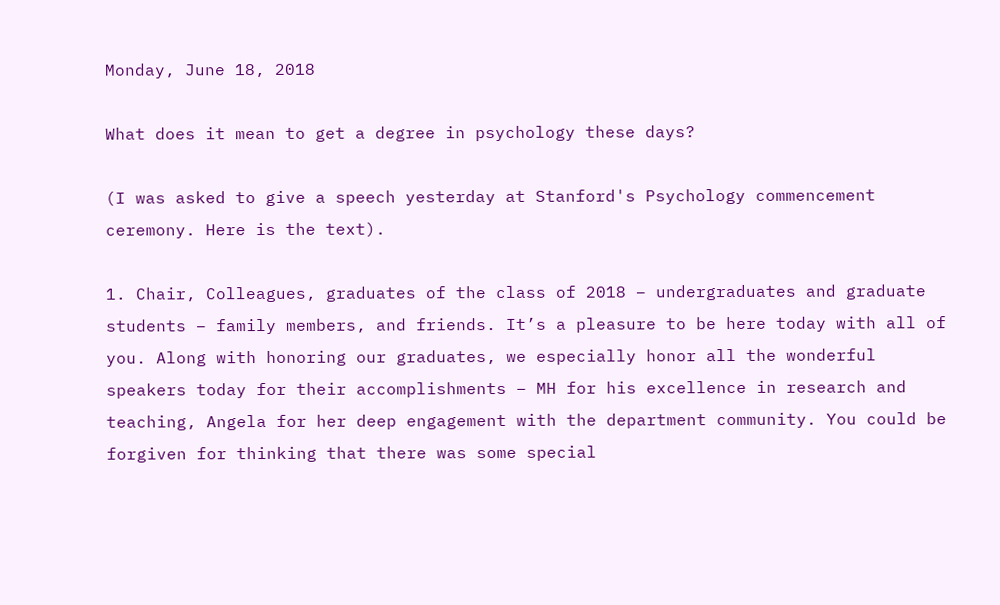Monday, June 18, 2018

What does it mean to get a degree in psychology these days?

(I was asked to give a speech yesterday at Stanford's Psychology commencement ceremony. Here is the text).

1. Chair, Colleagues, graduates of the class of 2018 – undergraduates and graduate students – family members, and friends. It’s a pleasure to be here today with all of you. Along with honoring our graduates, we especially honor all the wonderful speakers today for their accomplishments – MH for his excellence in research and teaching, Angela for her deep engagement with the department community. You could be forgiven for thinking that there was some special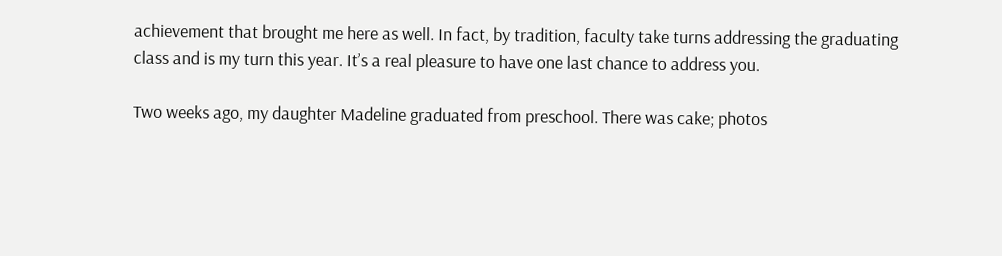achievement that brought me here as well. In fact, by tradition, faculty take turns addressing the graduating class and is my turn this year. It’s a real pleasure to have one last chance to address you.

Two weeks ago, my daughter Madeline graduated from preschool. There was cake; photos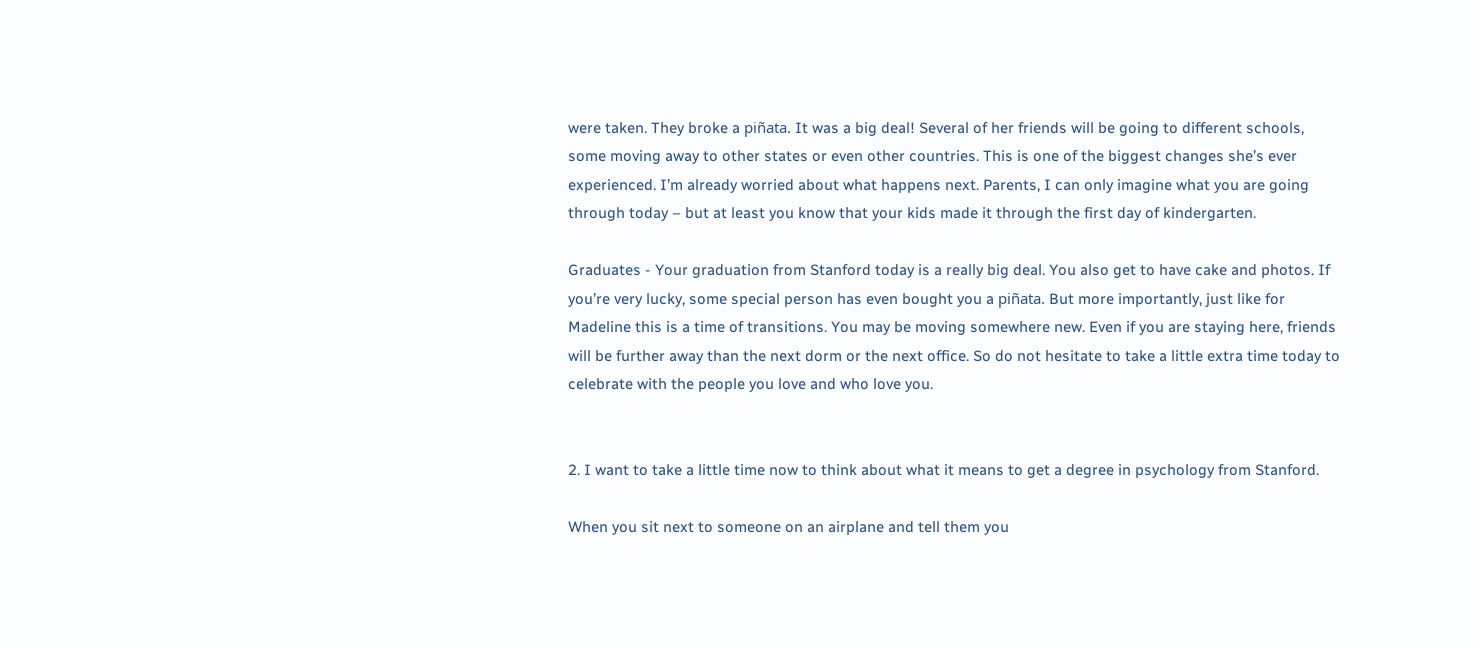were taken. They broke a piñata. It was a big deal! Several of her friends will be going to different schools, some moving away to other states or even other countries. This is one of the biggest changes she’s ever experienced. I’m already worried about what happens next. Parents, I can only imagine what you are going through today – but at least you know that your kids made it through the first day of kindergarten.

Graduates - Your graduation from Stanford today is a really big deal. You also get to have cake and photos. If you’re very lucky, some special person has even bought you a piñata. But more importantly, just like for Madeline this is a time of transitions. You may be moving somewhere new. Even if you are staying here, friends will be further away than the next dorm or the next office. So do not hesitate to take a little extra time today to celebrate with the people you love and who love you.


2. I want to take a little time now to think about what it means to get a degree in psychology from Stanford.

When you sit next to someone on an airplane and tell them you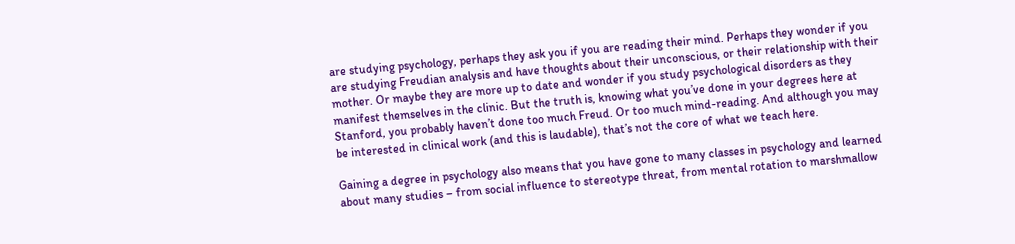are studying psychology, perhaps they ask you if you are reading their mind. Perhaps they wonder if you are studying Freudian analysis and have thoughts about their unconscious, or their relationship with their mother. Or maybe they are more up to date and wonder if you study psychological disorders as they manifest themselves in the clinic. But the truth is, knowing what you’ve done in your degrees here at Stanford, you probably haven’t done too much Freud. Or too much mind-reading. And although you may be interested in clinical work (and this is laudable), that’s not the core of what we teach here.

Gaining a degree in psychology also means that you have gone to many classes in psychology and learned about many studies – from social influence to stereotype threat, from mental rotation to marshmallow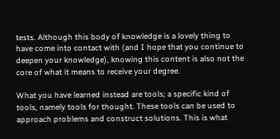tests. Although this body of knowledge is a lovely thing to have come into contact with (and I hope that you continue to deepen your knowledge), knowing this content is also not the core of what it means to receive your degree.

What you have learned instead are tools; a specific kind of tools, namely tools for thought. These tools can be used to approach problems and construct solutions. This is what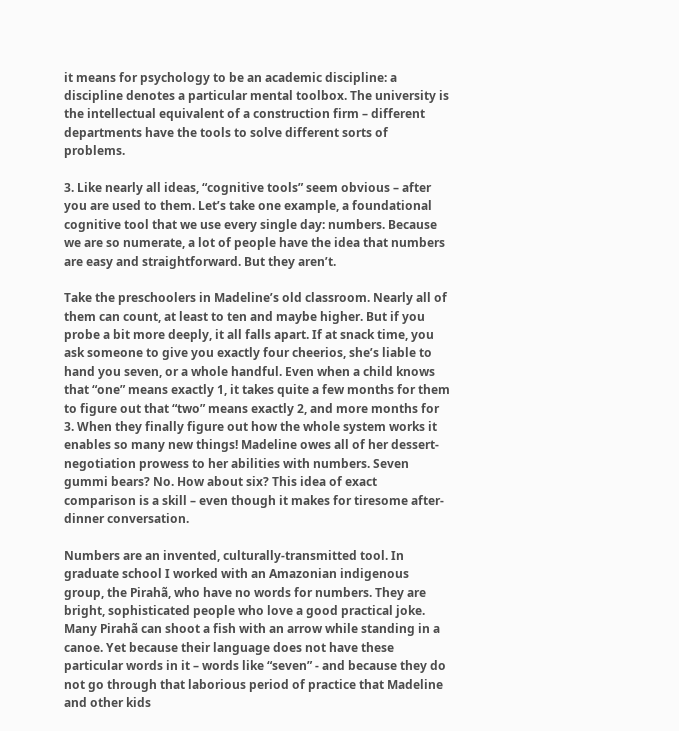it means for psychology to be an academic discipline: a discipline denotes a particular mental toolbox. The university is the intellectual equivalent of a construction firm – different departments have the tools to solve different sorts of problems.

3. Like nearly all ideas, “cognitive tools” seem obvious – after you are used to them. Let’s take one example, a foundational cognitive tool that we use every single day: numbers. Because we are so numerate, a lot of people have the idea that numbers are easy and straightforward. But they aren’t.

Take the preschoolers in Madeline’s old classroom. Nearly all of them can count, at least to ten and maybe higher. But if you probe a bit more deeply, it all falls apart. If at snack time, you ask someone to give you exactly four cheerios, she’s liable to hand you seven, or a whole handful. Even when a child knows that “one” means exactly 1, it takes quite a few months for them to figure out that “two” means exactly 2, and more months for 3. When they finally figure out how the whole system works it enables so many new things! Madeline owes all of her dessert-negotiation prowess to her abilities with numbers. Seven gummi bears? No. How about six? This idea of exact comparison is a skill – even though it makes for tiresome after-dinner conversation.

Numbers are an invented, culturally-transmitted tool. In graduate school I worked with an Amazonian indigenous group, the Pirahã, who have no words for numbers. They are bright, sophisticated people who love a good practical joke. Many Pirahã can shoot a fish with an arrow while standing in a canoe. Yet because their language does not have these particular words in it – words like “seven” - and because they do not go through that laborious period of practice that Madeline and other kids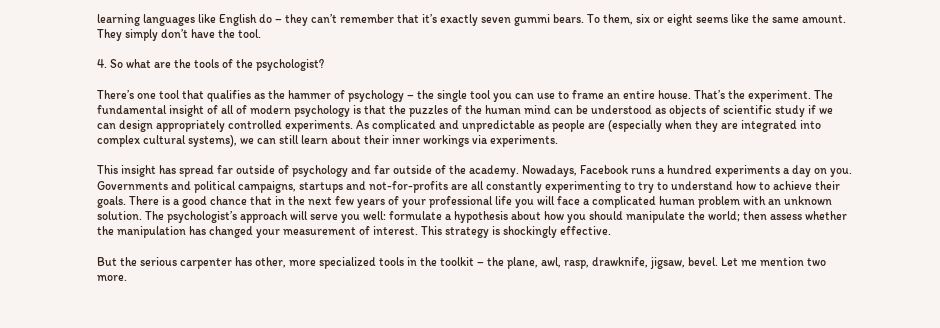learning languages like English do – they can’t remember that it’s exactly seven gummi bears. To them, six or eight seems like the same amount. They simply don’t have the tool.

4. So what are the tools of the psychologist?

There’s one tool that qualifies as the hammer of psychology – the single tool you can use to frame an entire house. That’s the experiment. The fundamental insight of all of modern psychology is that the puzzles of the human mind can be understood as objects of scientific study if we can design appropriately controlled experiments. As complicated and unpredictable as people are (especially when they are integrated into complex cultural systems), we can still learn about their inner workings via experiments.

This insight has spread far outside of psychology and far outside of the academy. Nowadays, Facebook runs a hundred experiments a day on you. Governments and political campaigns, startups and not-for-profits are all constantly experimenting to try to understand how to achieve their goals. There is a good chance that in the next few years of your professional life you will face a complicated human problem with an unknown solution. The psychologist’s approach will serve you well: formulate a hypothesis about how you should manipulate the world; then assess whether the manipulation has changed your measurement of interest. This strategy is shockingly effective.

But the serious carpenter has other, more specialized tools in the toolkit – the plane, awl, rasp, drawknife, jigsaw, bevel. Let me mention two more.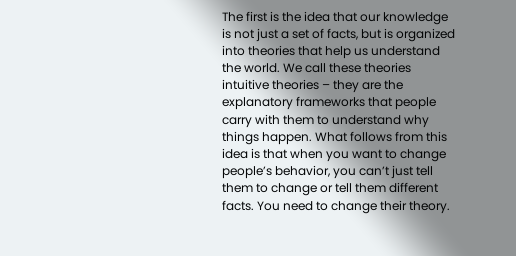The first is the idea that our knowledge is not just a set of facts, but is organized into theories that help us understand the world. We call these theories intuitive theories – they are the explanatory frameworks that people carry with them to understand why things happen. What follows from this idea is that when you want to change people’s behavior, you can’t just tell them to change or tell them different facts. You need to change their theory.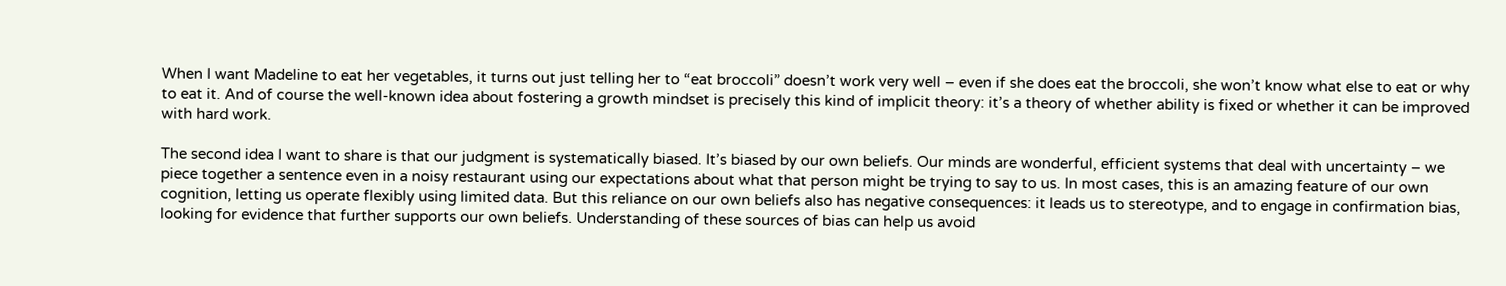When I want Madeline to eat her vegetables, it turns out just telling her to “eat broccoli” doesn’t work very well – even if she does eat the broccoli, she won’t know what else to eat or why to eat it. And of course the well-known idea about fostering a growth mindset is precisely this kind of implicit theory: it’s a theory of whether ability is fixed or whether it can be improved with hard work.

The second idea I want to share is that our judgment is systematically biased. It’s biased by our own beliefs. Our minds are wonderful, efficient systems that deal with uncertainty – we piece together a sentence even in a noisy restaurant using our expectations about what that person might be trying to say to us. In most cases, this is an amazing feature of our own cognition, letting us operate flexibly using limited data. But this reliance on our own beliefs also has negative consequences: it leads us to stereotype, and to engage in confirmation bias, looking for evidence that further supports our own beliefs. Understanding of these sources of bias can help us avoid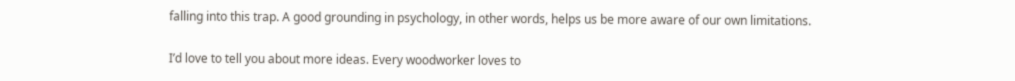falling into this trap. A good grounding in psychology, in other words, helps us be more aware of our own limitations.

I’d love to tell you about more ideas. Every woodworker loves to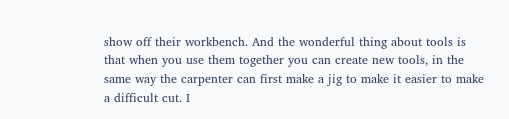show off their workbench. And the wonderful thing about tools is that when you use them together you can create new tools, in the same way the carpenter can first make a jig to make it easier to make a difficult cut. I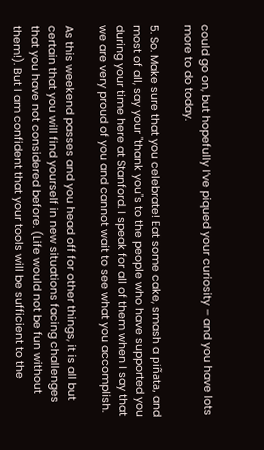could go on, but hopefully I’ve piqued your curiosity – and you have lots more to do today.

5. So. Make sure that you celebrate! Eat some cake, smash a piñata, and most of all, say your "thank you"s to the people who have supported you during your time here at Stanford. I speak for all of them when I say that we are very proud of you and cannot wait to see what you accomplish.

As this weekend passes and you head off for other things, it is all but certain that you will find yourself in new situations facing challenges that you have not considered before. (Life would not be fun without them!). But I am confident that your tools will be sufficient to the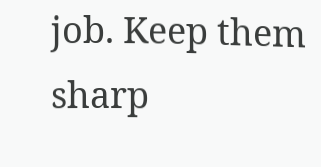job. Keep them sharp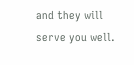and they will serve you well.